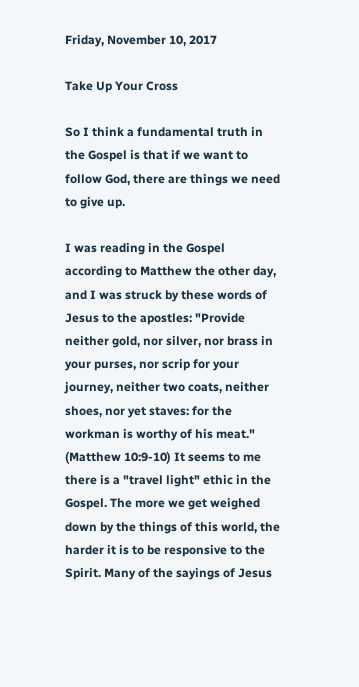Friday, November 10, 2017

Take Up Your Cross

So I think a fundamental truth in the Gospel is that if we want to follow God, there are things we need to give up.

I was reading in the Gospel according to Matthew the other day, and I was struck by these words of Jesus to the apostles: "Provide neither gold, nor silver, nor brass in your purses, nor scrip for your journey, neither two coats, neither shoes, nor yet staves: for the workman is worthy of his meat." (Matthew 10:9-10) It seems to me there is a "travel light" ethic in the Gospel. The more we get weighed down by the things of this world, the harder it is to be responsive to the Spirit. Many of the sayings of Jesus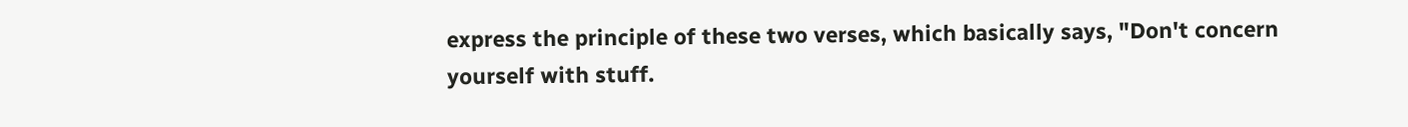express the principle of these two verses, which basically says, "Don't concern yourself with stuff.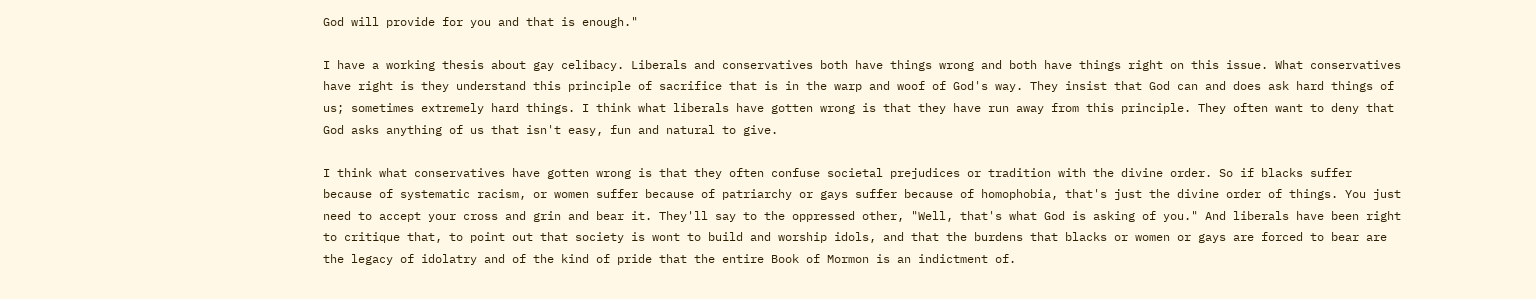God will provide for you and that is enough."

I have a working thesis about gay celibacy. Liberals and conservatives both have things wrong and both have things right on this issue. What conservatives have right is they understand this principle of sacrifice that is in the warp and woof of God's way. They insist that God can and does ask hard things of us; sometimes extremely hard things. I think what liberals have gotten wrong is that they have run away from this principle. They often want to deny that God asks anything of us that isn't easy, fun and natural to give.

I think what conservatives have gotten wrong is that they often confuse societal prejudices or tradition with the divine order. So if blacks suffer because of systematic racism, or women suffer because of patriarchy or gays suffer because of homophobia, that's just the divine order of things. You just need to accept your cross and grin and bear it. They'll say to the oppressed other, "Well, that's what God is asking of you." And liberals have been right to critique that, to point out that society is wont to build and worship idols, and that the burdens that blacks or women or gays are forced to bear are the legacy of idolatry and of the kind of pride that the entire Book of Mormon is an indictment of.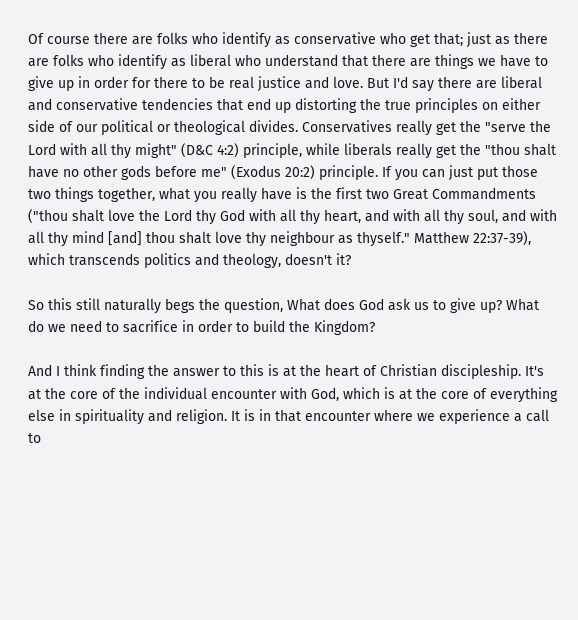Of course there are folks who identify as conservative who get that; just as there are folks who identify as liberal who understand that there are things we have to give up in order for there to be real justice and love. But I'd say there are liberal and conservative tendencies that end up distorting the true principles on either side of our political or theological divides. Conservatives really get the "serve the Lord with all thy might" (D&C 4:2) principle, while liberals really get the "thou shalt have no other gods before me" (Exodus 20:2) principle. If you can just put those two things together, what you really have is the first two Great Commandments ("thou shalt love the Lord thy God with all thy heart, and with all thy soul, and with all thy mind [and] thou shalt love thy neighbour as thyself." Matthew 22:37-39), which transcends politics and theology, doesn't it?

So this still naturally begs the question, What does God ask us to give up? What do we need to sacrifice in order to build the Kingdom?

And I think finding the answer to this is at the heart of Christian discipleship. It's at the core of the individual encounter with God, which is at the core of everything else in spirituality and religion. It is in that encounter where we experience a call to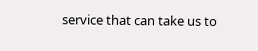service that can take us to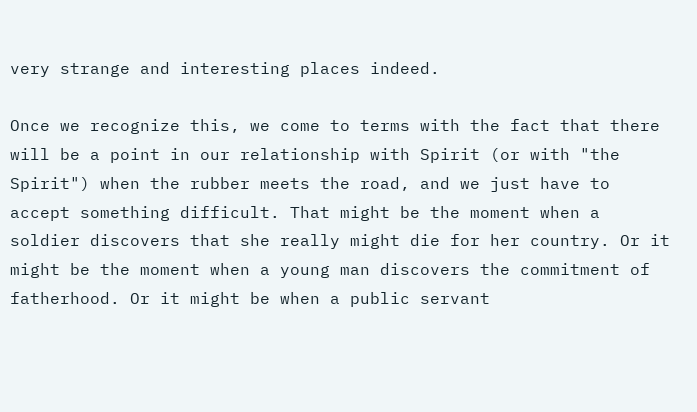very strange and interesting places indeed.

Once we recognize this, we come to terms with the fact that there will be a point in our relationship with Spirit (or with "the Spirit") when the rubber meets the road, and we just have to accept something difficult. That might be the moment when a soldier discovers that she really might die for her country. Or it might be the moment when a young man discovers the commitment of fatherhood. Or it might be when a public servant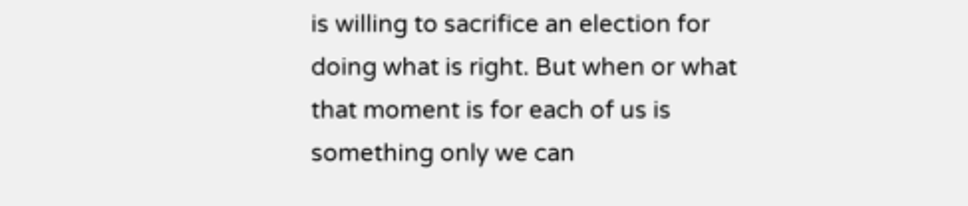is willing to sacrifice an election for doing what is right. But when or what that moment is for each of us is something only we can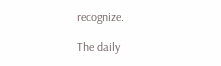recognize.

The daily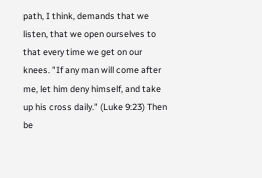path, I think, demands that we listen, that we open ourselves to that every time we get on our knees. "If any man will come after me, let him deny himself, and take up his cross daily." (Luke 9:23) Then be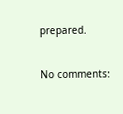prepared.

No comments: